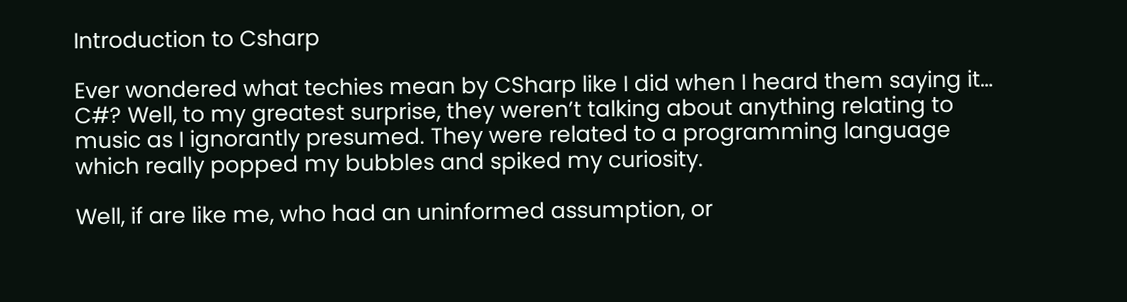Introduction to Csharp

Ever wondered what techies mean by CSharp like I did when I heard them saying it… C#? Well, to my greatest surprise, they weren’t talking about anything relating to music as I ignorantly presumed. They were related to a programming language which really popped my bubbles and spiked my curiosity.

Well, if are like me, who had an uninformed assumption, or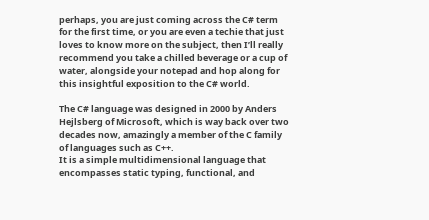perhaps, you are just coming across the C# term for the first time, or you are even a techie that just loves to know more on the subject, then I’ll really recommend you take a chilled beverage or a cup of water, alongside your notepad and hop along for this insightful exposition to the C# world.

The C# language was designed in 2000 by Anders Hejlsberg of Microsoft, which is way back over two decades now, amazingly a member of the C family of languages such as C++.
It is a simple multidimensional language that encompasses static typing, functional, and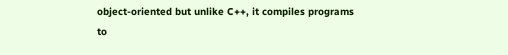object-oriented but unlike C++, it compiles programs to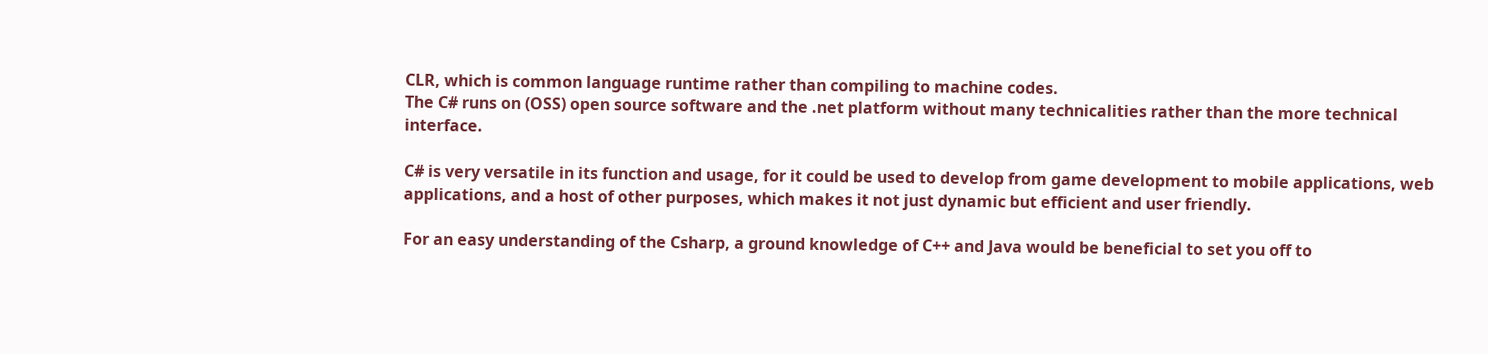CLR, which is common language runtime rather than compiling to machine codes.
The C# runs on (OSS) open source software and the .net platform without many technicalities rather than the more technical interface.

C# is very versatile in its function and usage, for it could be used to develop from game development to mobile applications, web applications, and a host of other purposes, which makes it not just dynamic but efficient and user friendly.

For an easy understanding of the Csharp, a ground knowledge of C++ and Java would be beneficial to set you off to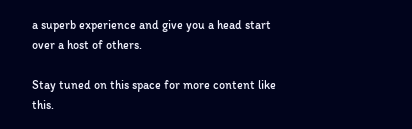a superb experience and give you a head start over a host of others.

Stay tuned on this space for more content like this.